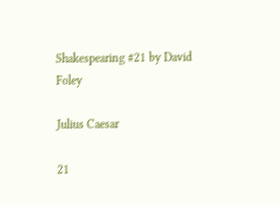Shakespearing #21 by David Foley

Julius Caesar

21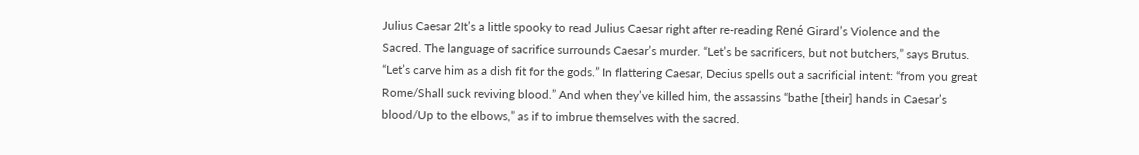Julius Caesar 2It’s a little spooky to read Julius Caesar right after re-reading René Girard’s Violence and the Sacred. The language of sacrifice surrounds Caesar’s murder. “Let’s be sacrificers, but not butchers,” says Brutus. “Let’s carve him as a dish fit for the gods.” In flattering Caesar, Decius spells out a sacrificial intent: “from you great Rome/Shall suck reviving blood.” And when they’ve killed him, the assassins “bathe [their] hands in Caesar’s blood/Up to the elbows,” as if to imbrue themselves with the sacred.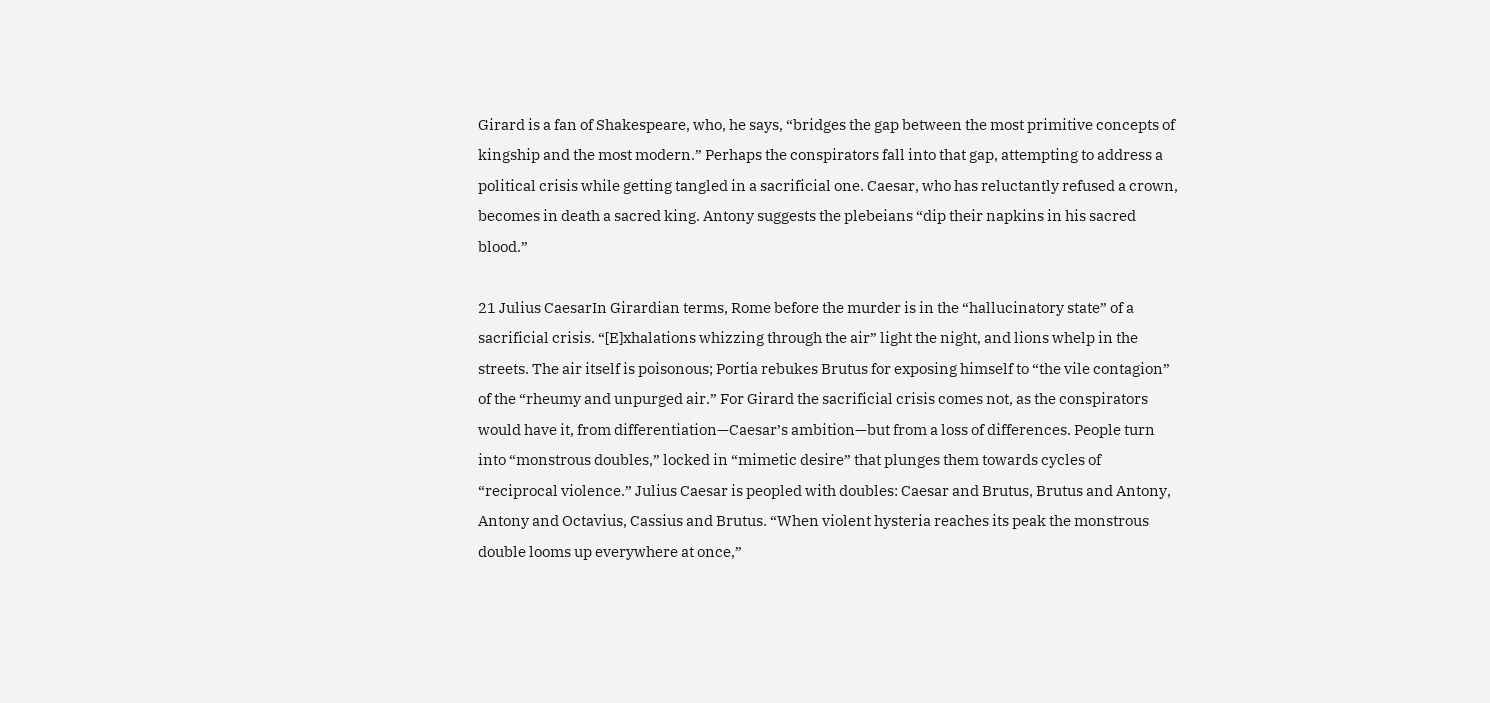Girard is a fan of Shakespeare, who, he says, “bridges the gap between the most primitive concepts of kingship and the most modern.” Perhaps the conspirators fall into that gap, attempting to address a political crisis while getting tangled in a sacrificial one. Caesar, who has reluctantly refused a crown, becomes in death a sacred king. Antony suggests the plebeians “dip their napkins in his sacred blood.”

21 Julius CaesarIn Girardian terms, Rome before the murder is in the “hallucinatory state” of a sacrificial crisis. “[E]xhalations whizzing through the air” light the night, and lions whelp in the streets. The air itself is poisonous; Portia rebukes Brutus for exposing himself to “the vile contagion” of the “rheumy and unpurged air.” For Girard the sacrificial crisis comes not, as the conspirators would have it, from differentiation—Caesar’s ambition—but from a loss of differences. People turn into “monstrous doubles,” locked in “mimetic desire” that plunges them towards cycles of “reciprocal violence.” Julius Caesar is peopled with doubles: Caesar and Brutus, Brutus and Antony, Antony and Octavius, Cassius and Brutus. “When violent hysteria reaches its peak the monstrous double looms up everywhere at once,”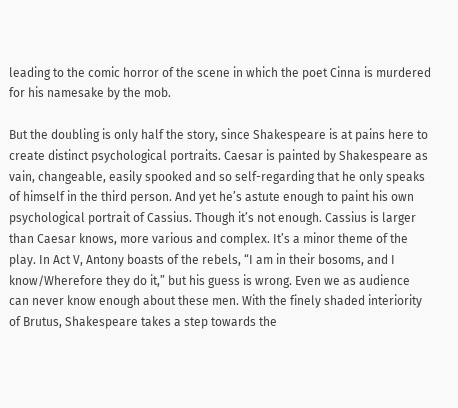leading to the comic horror of the scene in which the poet Cinna is murdered for his namesake by the mob.

But the doubling is only half the story, since Shakespeare is at pains here to create distinct psychological portraits. Caesar is painted by Shakespeare as vain, changeable, easily spooked and so self-regarding that he only speaks of himself in the third person. And yet he’s astute enough to paint his own psychological portrait of Cassius. Though it’s not enough. Cassius is larger than Caesar knows, more various and complex. It’s a minor theme of the play. In Act V, Antony boasts of the rebels, “I am in their bosoms, and I know/Wherefore they do it,” but his guess is wrong. Even we as audience can never know enough about these men. With the finely shaded interiority of Brutus, Shakespeare takes a step towards the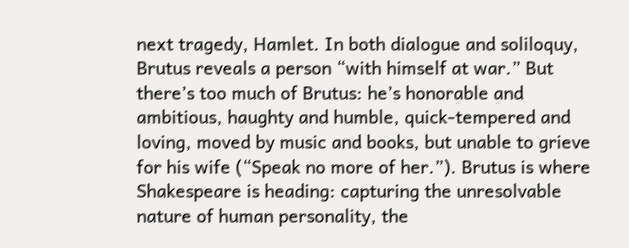next tragedy, Hamlet. In both dialogue and soliloquy, Brutus reveals a person “with himself at war.” But there’s too much of Brutus: he’s honorable and ambitious, haughty and humble, quick-tempered and loving, moved by music and books, but unable to grieve for his wife (“Speak no more of her.”). Brutus is where Shakespeare is heading: capturing the unresolvable nature of human personality, the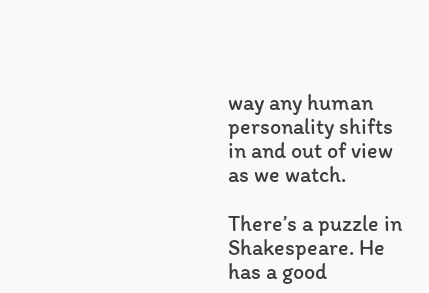way any human personality shifts in and out of view as we watch.

There’s a puzzle in Shakespeare. He has a good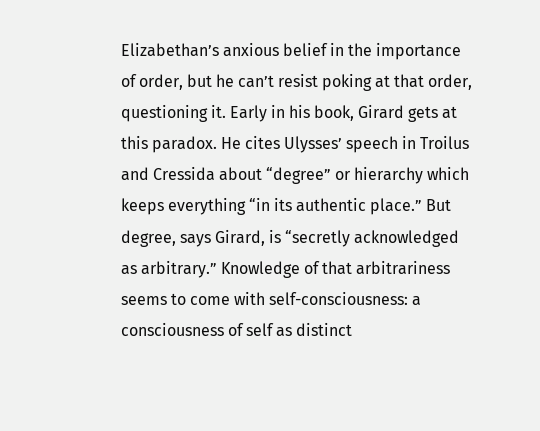Elizabethan’s anxious belief in the importance of order, but he can’t resist poking at that order, questioning it. Early in his book, Girard gets at this paradox. He cites Ulysses’ speech in Troilus and Cressida about “degree” or hierarchy which keeps everything “in its authentic place.” But degree, says Girard, is “secretly acknowledged as arbitrary.” Knowledge of that arbitrariness seems to come with self-consciousness: a consciousness of self as distinct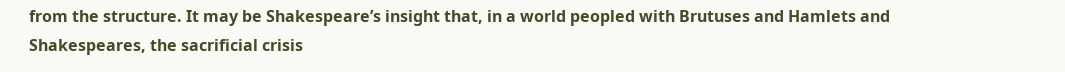from the structure. It may be Shakespeare’s insight that, in a world peopled with Brutuses and Hamlets and Shakespeares, the sacrificial crisis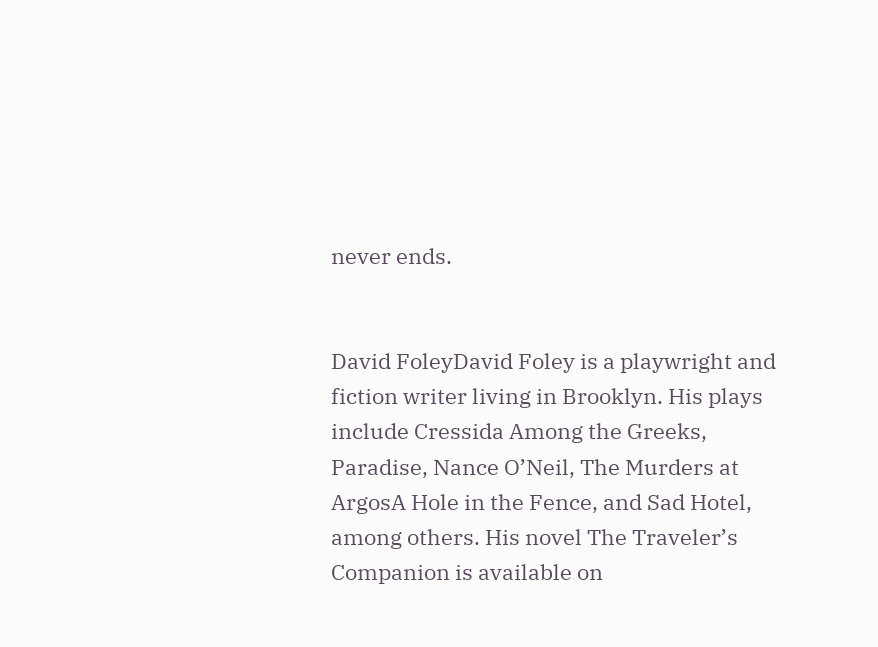never ends.


David FoleyDavid Foley is a playwright and fiction writer living in Brooklyn. His plays include Cressida Among the Greeks, Paradise, Nance O’Neil, The Murders at ArgosA Hole in the Fence, and Sad Hotel, among others. His novel The Traveler’s Companion is available on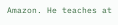Amazon. He teaches at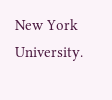New York University.